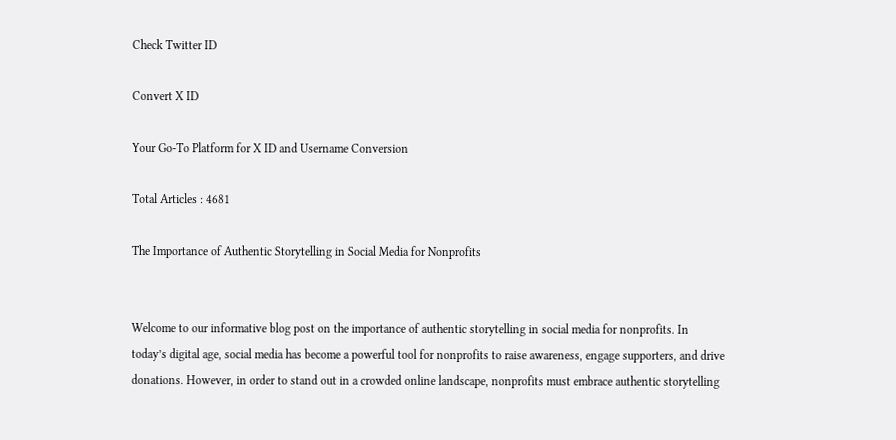Check Twitter ID

Convert X ID

Your Go-To Platform for X ID and Username Conversion

Total Articles : 4681

The Importance of Authentic Storytelling in Social Media for Nonprofits


Welcome to our informative blog post on the importance of authentic storytelling in social media for nonprofits. In today’s digital age, social media has become a powerful tool for nonprofits to raise awareness, engage supporters, and drive donations. However, in order to stand out in a crowded online landscape, nonprofits must embrace authentic storytelling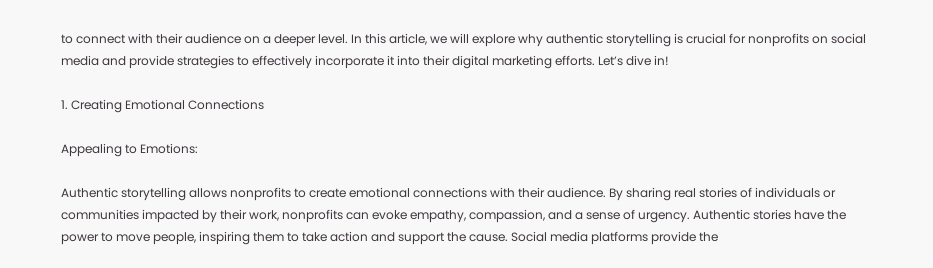to connect with their audience on a deeper level. In this article, we will explore why authentic storytelling is crucial for nonprofits on social media and provide strategies to effectively incorporate it into their digital marketing efforts. Let’s dive in!

1. Creating Emotional Connections

Appealing to Emotions:

Authentic storytelling allows nonprofits to create emotional connections with their audience. By sharing real stories of individuals or communities impacted by their work, nonprofits can evoke empathy, compassion, and a sense of urgency. Authentic stories have the power to move people, inspiring them to take action and support the cause. Social media platforms provide the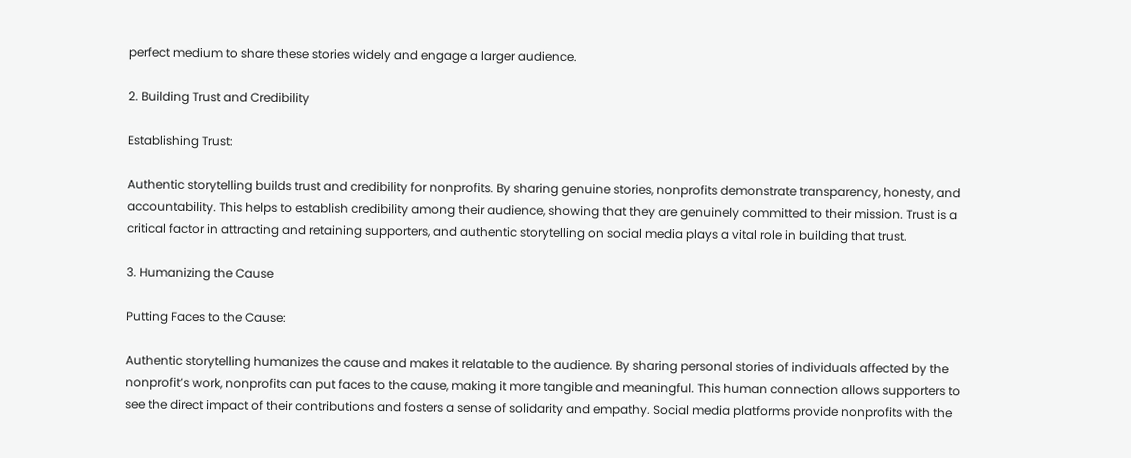perfect medium to share these stories widely and engage a larger audience.

2. Building Trust and Credibility

Establishing Trust:

Authentic storytelling builds trust and credibility for nonprofits. By sharing genuine stories, nonprofits demonstrate transparency, honesty, and accountability. This helps to establish credibility among their audience, showing that they are genuinely committed to their mission. Trust is a critical factor in attracting and retaining supporters, and authentic storytelling on social media plays a vital role in building that trust.

3. Humanizing the Cause

Putting Faces to the Cause:

Authentic storytelling humanizes the cause and makes it relatable to the audience. By sharing personal stories of individuals affected by the nonprofit’s work, nonprofits can put faces to the cause, making it more tangible and meaningful. This human connection allows supporters to see the direct impact of their contributions and fosters a sense of solidarity and empathy. Social media platforms provide nonprofits with the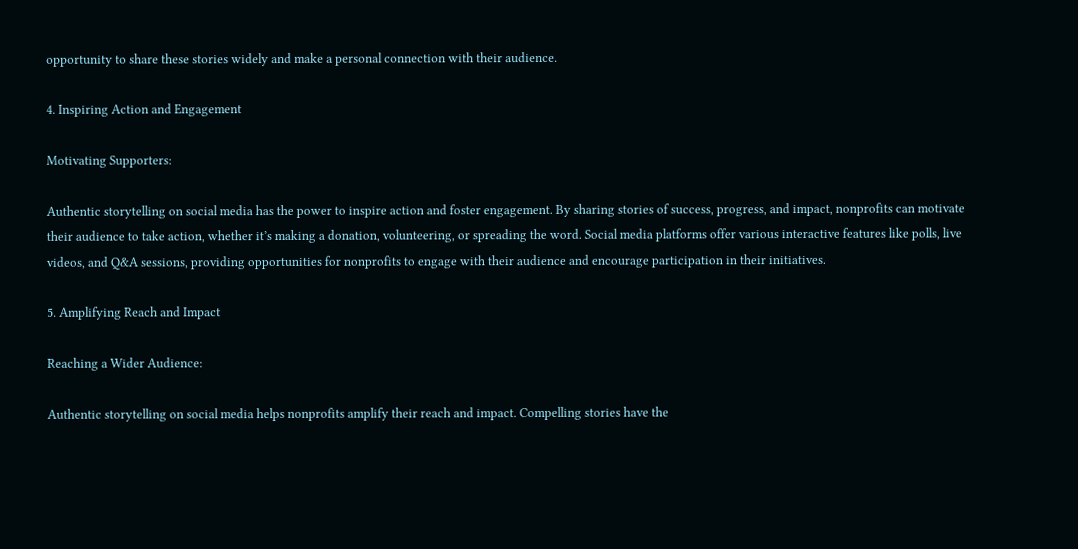opportunity to share these stories widely and make a personal connection with their audience.

4. Inspiring Action and Engagement

Motivating Supporters:

Authentic storytelling on social media has the power to inspire action and foster engagement. By sharing stories of success, progress, and impact, nonprofits can motivate their audience to take action, whether it’s making a donation, volunteering, or spreading the word. Social media platforms offer various interactive features like polls, live videos, and Q&A sessions, providing opportunities for nonprofits to engage with their audience and encourage participation in their initiatives.

5. Amplifying Reach and Impact

Reaching a Wider Audience:

Authentic storytelling on social media helps nonprofits amplify their reach and impact. Compelling stories have the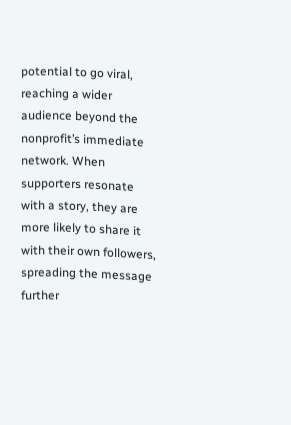potential to go viral, reaching a wider audience beyond the nonprofit’s immediate network. When supporters resonate with a story, they are more likely to share it with their own followers, spreading the message further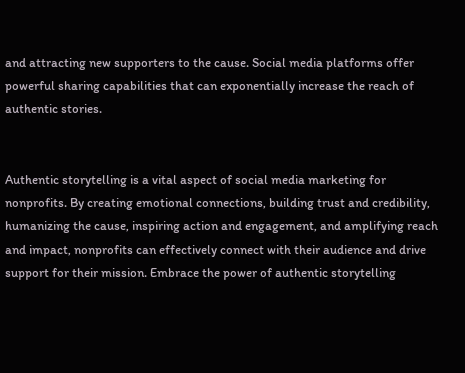and attracting new supporters to the cause. Social media platforms offer powerful sharing capabilities that can exponentially increase the reach of authentic stories.


Authentic storytelling is a vital aspect of social media marketing for nonprofits. By creating emotional connections, building trust and credibility, humanizing the cause, inspiring action and engagement, and amplifying reach and impact, nonprofits can effectively connect with their audience and drive support for their mission. Embrace the power of authentic storytelling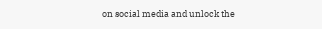on social media and unlock the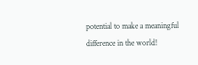potential to make a meaningful difference in the world!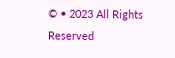© • 2023 All Rights Reserved